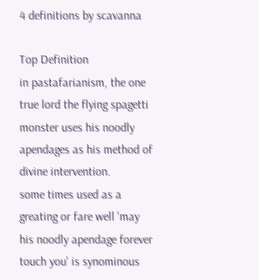4 definitions by scavanna

Top Definition
in pastafarianism, the one true lord the flying spagetti monster uses his noodly apendages as his method of divine intervention.
some times used as a greating or fare well 'may his noodly apendage forever touch you' is synominous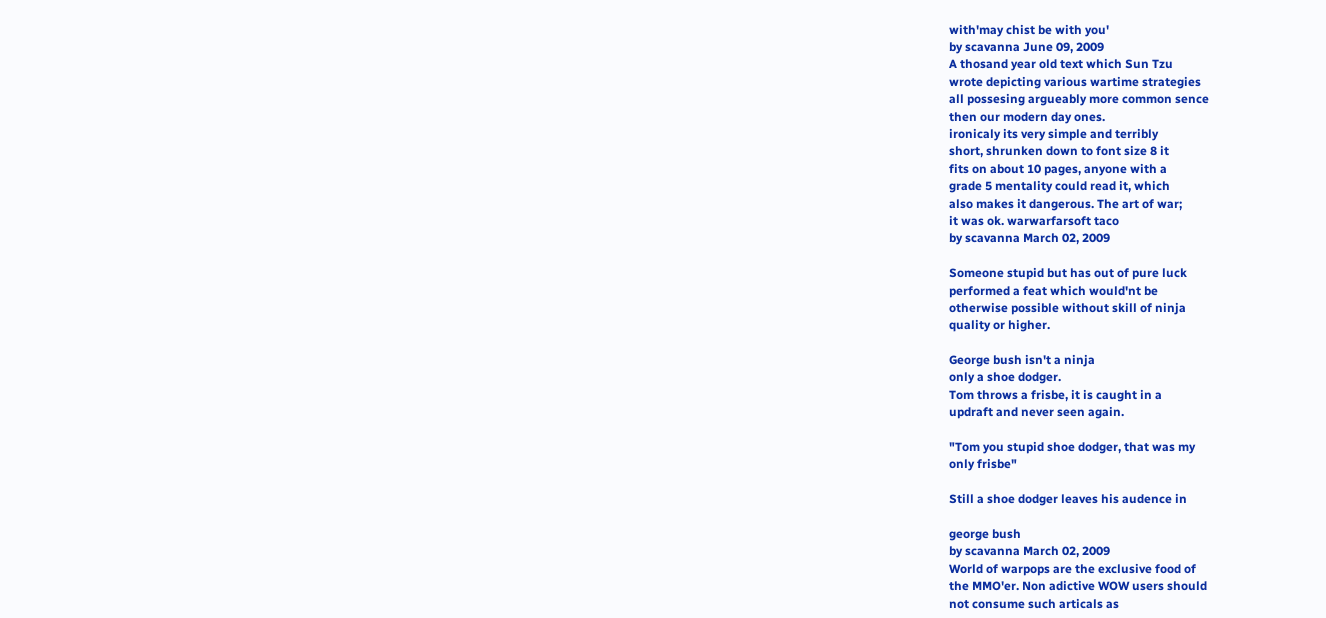with'may chist be with you'
by scavanna June 09, 2009
A thosand year old text which Sun Tzu
wrote depicting various wartime strategies
all possesing argueably more common sence
then our modern day ones.
ironicaly its very simple and terribly
short, shrunken down to font size 8 it
fits on about 10 pages, anyone with a
grade 5 mentality could read it, which
also makes it dangerous. The art of war;
it was ok. warwarfarsoft taco
by scavanna March 02, 2009

Someone stupid but has out of pure luck
performed a feat which would'nt be
otherwise possible without skill of ninja
quality or higher.

George bush isn't a ninja
only a shoe dodger.
Tom throws a frisbe, it is caught in a
updraft and never seen again.

"Tom you stupid shoe dodger, that was my
only frisbe"

Still a shoe dodger leaves his audence in

george bush
by scavanna March 02, 2009
World of warpops are the exclusive food of
the MMO'er. Non adictive WOW users should
not consume such articals as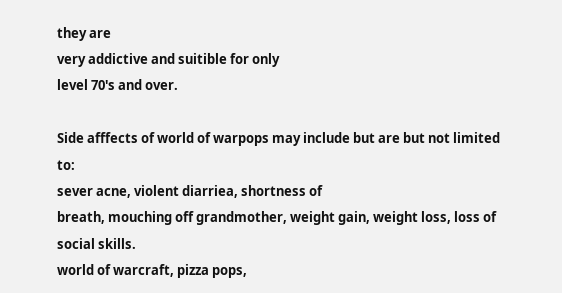they are
very addictive and suitible for only
level 70's and over.

Side afffects of world of warpops may include but are but not limited to:
sever acne, violent diarriea, shortness of
breath, mouching off grandmother, weight gain, weight loss, loss of social skills.
world of warcraft, pizza pops,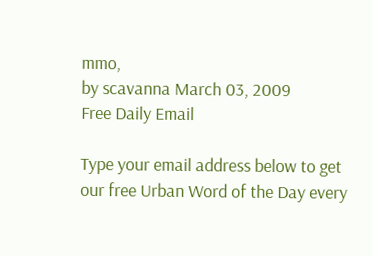mmo,
by scavanna March 03, 2009
Free Daily Email

Type your email address below to get our free Urban Word of the Day every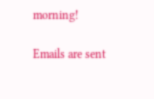morning!

Emails are sent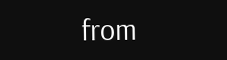from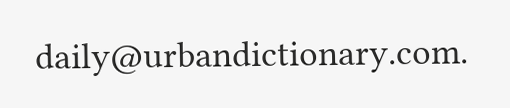daily@urbandictionary.com.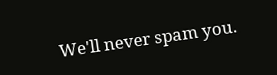We'll never spam you.